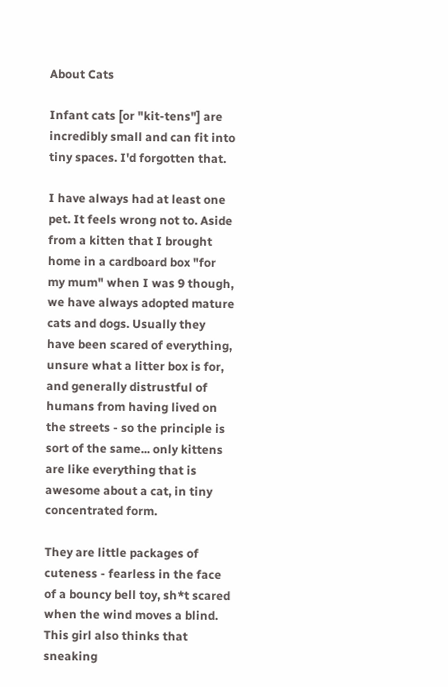About Cats

Infant cats [or "kit-tens"] are incredibly small and can fit into tiny spaces. I'd forgotten that.

I have always had at least one pet. It feels wrong not to. Aside from a kitten that I brought home in a cardboard box "for my mum" when I was 9 though, we have always adopted mature cats and dogs. Usually they have been scared of everything, unsure what a litter box is for, and generally distrustful of humans from having lived on the streets - so the principle is sort of the same... only kittens are like everything that is awesome about a cat, in tiny concentrated form.

They are little packages of cuteness - fearless in the face of a bouncy bell toy, sh*t scared when the wind moves a blind. This girl also thinks that sneaking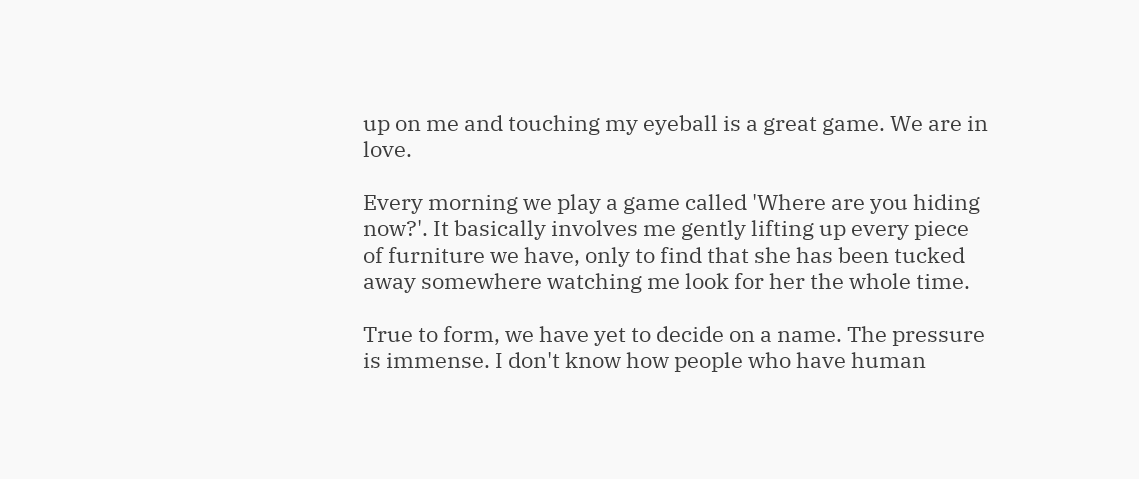up on me and touching my eyeball is a great game. We are in love.

Every morning we play a game called 'Where are you hiding now?'. It basically involves me gently lifting up every piece of furniture we have, only to find that she has been tucked away somewhere watching me look for her the whole time.

True to form, we have yet to decide on a name. The pressure is immense. I don't know how people who have human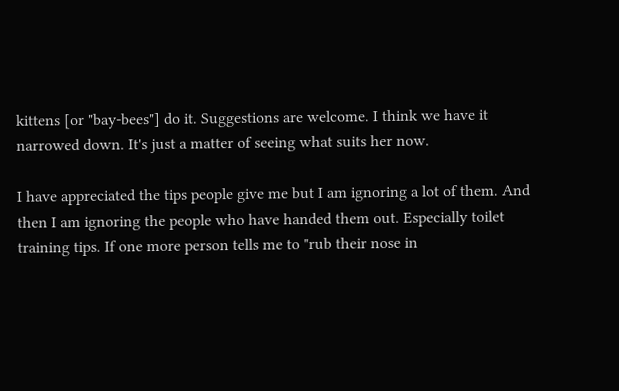kittens [or "bay-bees"] do it. Suggestions are welcome. I think we have it narrowed down. It's just a matter of seeing what suits her now.

I have appreciated the tips people give me but I am ignoring a lot of them. And then I am ignoring the people who have handed them out. Especially toilet training tips. If one more person tells me to "rub their nose in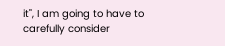it", I am going to have to carefully consider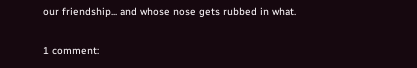our friendship... and whose nose gets rubbed in what.

1 comment: